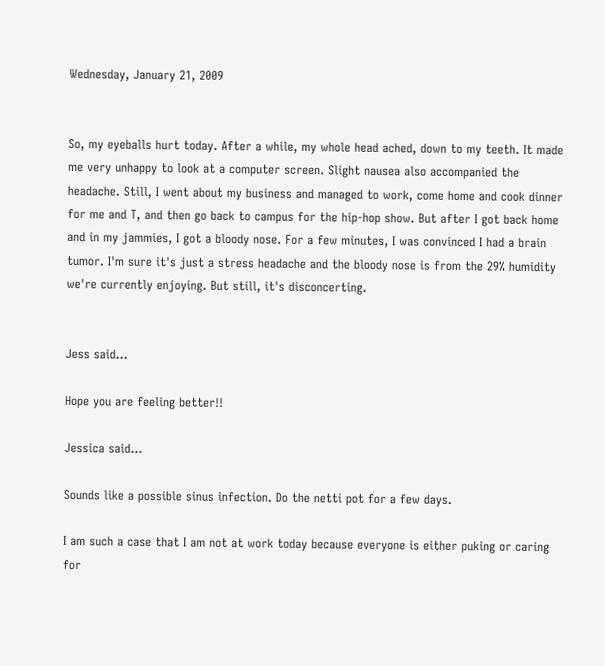Wednesday, January 21, 2009


So, my eyeballs hurt today. After a while, my whole head ached, down to my teeth. It made me very unhappy to look at a computer screen. Slight nausea also accompanied the headache. Still, I went about my business and managed to work, come home and cook dinner for me and T, and then go back to campus for the hip-hop show. But after I got back home and in my jammies, I got a bloody nose. For a few minutes, I was convinced I had a brain tumor. I'm sure it's just a stress headache and the bloody nose is from the 29% humidity we're currently enjoying. But still, it's disconcerting.


Jess said...

Hope you are feeling better!!

Jessica said...

Sounds like a possible sinus infection. Do the netti pot for a few days.

I am such a case that I am not at work today because everyone is either puking or caring for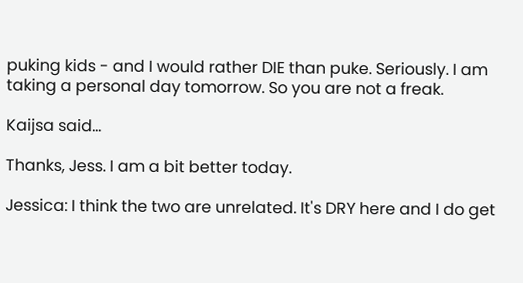puking kids - and I would rather DIE than puke. Seriously. I am taking a personal day tomorrow. So you are not a freak.

Kaijsa said...

Thanks, Jess. I am a bit better today.

Jessica: I think the two are unrelated. It's DRY here and I do get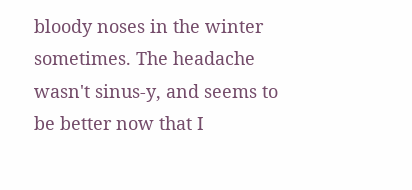bloody noses in the winter sometimes. The headache wasn't sinus-y, and seems to be better now that I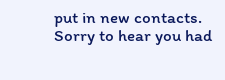put in new contacts. Sorry to hear you had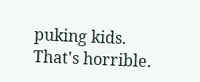puking kids. That's horrible.